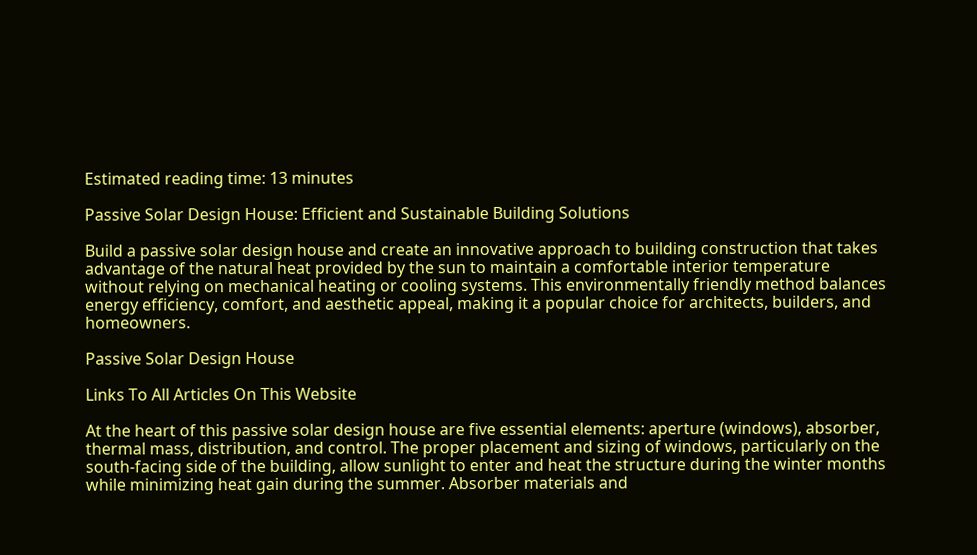Estimated reading time: 13 minutes

Passive Solar Design House: Efficient and Sustainable Building Solutions

Build a passive solar design house and create an innovative approach to building construction that takes advantage of the natural heat provided by the sun to maintain a comfortable interior temperature without relying on mechanical heating or cooling systems. This environmentally friendly method balances energy efficiency, comfort, and aesthetic appeal, making it a popular choice for architects, builders, and homeowners.

Passive Solar Design House

Links To All Articles On This Website

At the heart of this passive solar design house are five essential elements: aperture (windows), absorber, thermal mass, distribution, and control. The proper placement and sizing of windows, particularly on the south-facing side of the building, allow sunlight to enter and heat the structure during the winter months while minimizing heat gain during the summer. Absorber materials and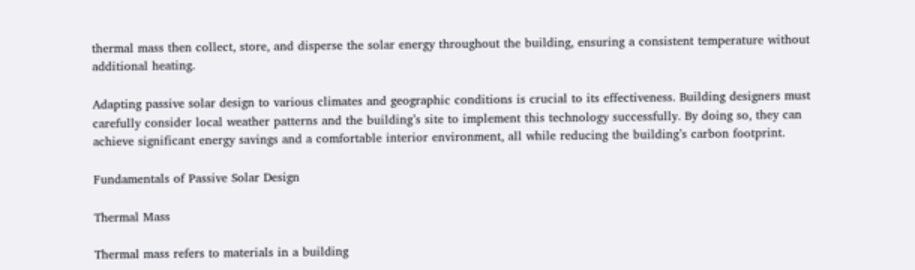thermal mass then collect, store, and disperse the solar energy throughout the building, ensuring a consistent temperature without additional heating.

Adapting passive solar design to various climates and geographic conditions is crucial to its effectiveness. Building designers must carefully consider local weather patterns and the building’s site to implement this technology successfully. By doing so, they can achieve significant energy savings and a comfortable interior environment, all while reducing the building’s carbon footprint.

Fundamentals of Passive Solar Design

Thermal Mass

Thermal mass refers to materials in a building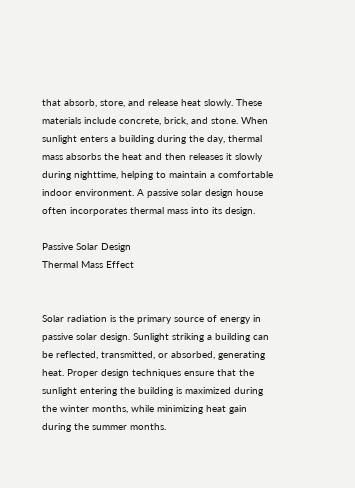that absorb, store, and release heat slowly. These materials include concrete, brick, and stone. When sunlight enters a building during the day, thermal mass absorbs the heat and then releases it slowly during nighttime, helping to maintain a comfortable indoor environment. A passive solar design house often incorporates thermal mass into its design.

Passive Solar Design
Thermal Mass Effect


Solar radiation is the primary source of energy in passive solar design. Sunlight striking a building can be reflected, transmitted, or absorbed, generating heat. Proper design techniques ensure that the sunlight entering the building is maximized during the winter months, while minimizing heat gain during the summer months.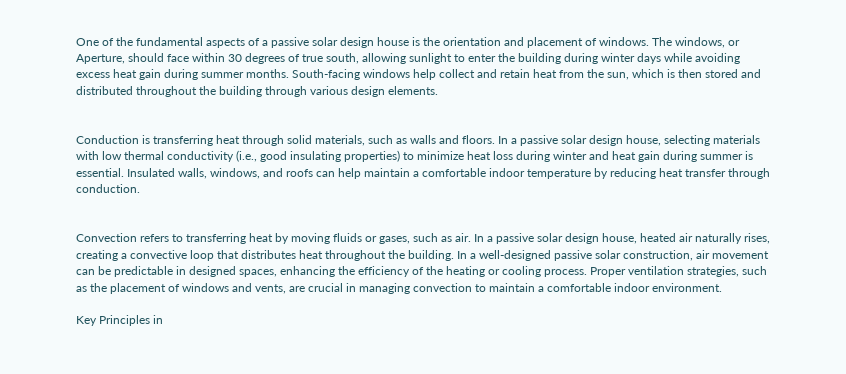One of the fundamental aspects of a passive solar design house is the orientation and placement of windows. The windows, or Aperture, should face within 30 degrees of true south, allowing sunlight to enter the building during winter days while avoiding excess heat gain during summer months. South-facing windows help collect and retain heat from the sun, which is then stored and distributed throughout the building through various design elements.


Conduction is transferring heat through solid materials, such as walls and floors. In a passive solar design house, selecting materials with low thermal conductivity (i.e., good insulating properties) to minimize heat loss during winter and heat gain during summer is essential. Insulated walls, windows, and roofs can help maintain a comfortable indoor temperature by reducing heat transfer through conduction.


Convection refers to transferring heat by moving fluids or gases, such as air. In a passive solar design house, heated air naturally rises, creating a convective loop that distributes heat throughout the building. In a well-designed passive solar construction, air movement can be predictable in designed spaces, enhancing the efficiency of the heating or cooling process. Proper ventilation strategies, such as the placement of windows and vents, are crucial in managing convection to maintain a comfortable indoor environment.

Key Principles in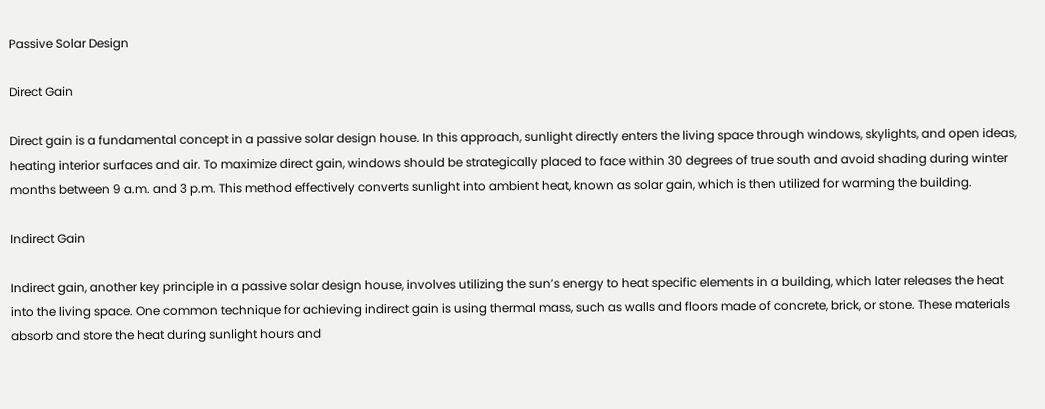Passive Solar Design

Direct Gain

Direct gain is a fundamental concept in a passive solar design house. In this approach, sunlight directly enters the living space through windows, skylights, and open ideas, heating interior surfaces and air. To maximize direct gain, windows should be strategically placed to face within 30 degrees of true south and avoid shading during winter months between 9 a.m. and 3 p.m. This method effectively converts sunlight into ambient heat, known as solar gain, which is then utilized for warming the building.

Indirect Gain

Indirect gain, another key principle in a passive solar design house, involves utilizing the sun’s energy to heat specific elements in a building, which later releases the heat into the living space. One common technique for achieving indirect gain is using thermal mass, such as walls and floors made of concrete, brick, or stone. These materials absorb and store the heat during sunlight hours and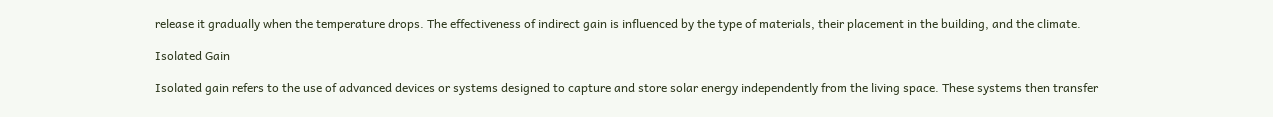release it gradually when the temperature drops. The effectiveness of indirect gain is influenced by the type of materials, their placement in the building, and the climate.

Isolated Gain

Isolated gain refers to the use of advanced devices or systems designed to capture and store solar energy independently from the living space. These systems then transfer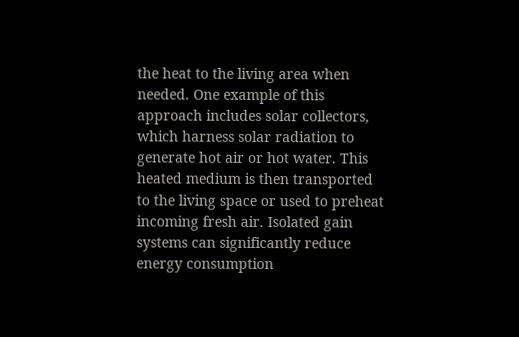the heat to the living area when needed. One example of this approach includes solar collectors, which harness solar radiation to generate hot air or hot water. This heated medium is then transported to the living space or used to preheat incoming fresh air. Isolated gain systems can significantly reduce energy consumption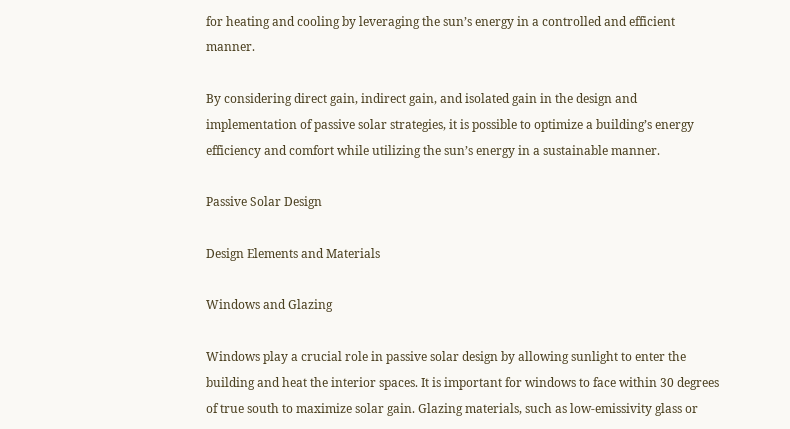for heating and cooling by leveraging the sun’s energy in a controlled and efficient manner.

By considering direct gain, indirect gain, and isolated gain in the design and implementation of passive solar strategies, it is possible to optimize a building’s energy efficiency and comfort while utilizing the sun’s energy in a sustainable manner.

Passive Solar Design

Design Elements and Materials

Windows and Glazing

Windows play a crucial role in passive solar design by allowing sunlight to enter the building and heat the interior spaces. It is important for windows to face within 30 degrees of true south to maximize solar gain. Glazing materials, such as low-emissivity glass or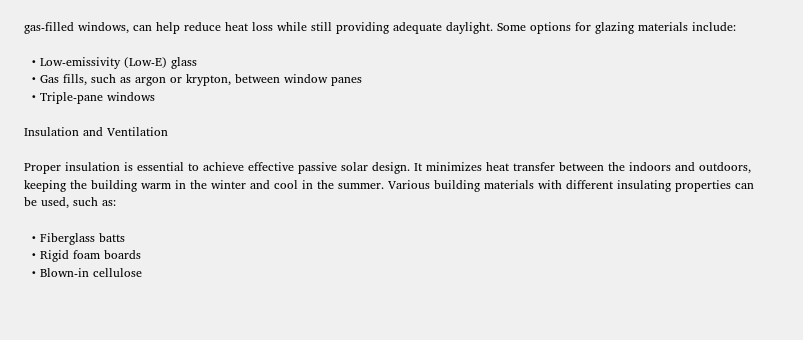gas-filled windows, can help reduce heat loss while still providing adequate daylight. Some options for glazing materials include:

  • Low-emissivity (Low-E) glass
  • Gas fills, such as argon or krypton, between window panes
  • Triple-pane windows

Insulation and Ventilation

Proper insulation is essential to achieve effective passive solar design. It minimizes heat transfer between the indoors and outdoors, keeping the building warm in the winter and cool in the summer. Various building materials with different insulating properties can be used, such as:

  • Fiberglass batts
  • Rigid foam boards
  • Blown-in cellulose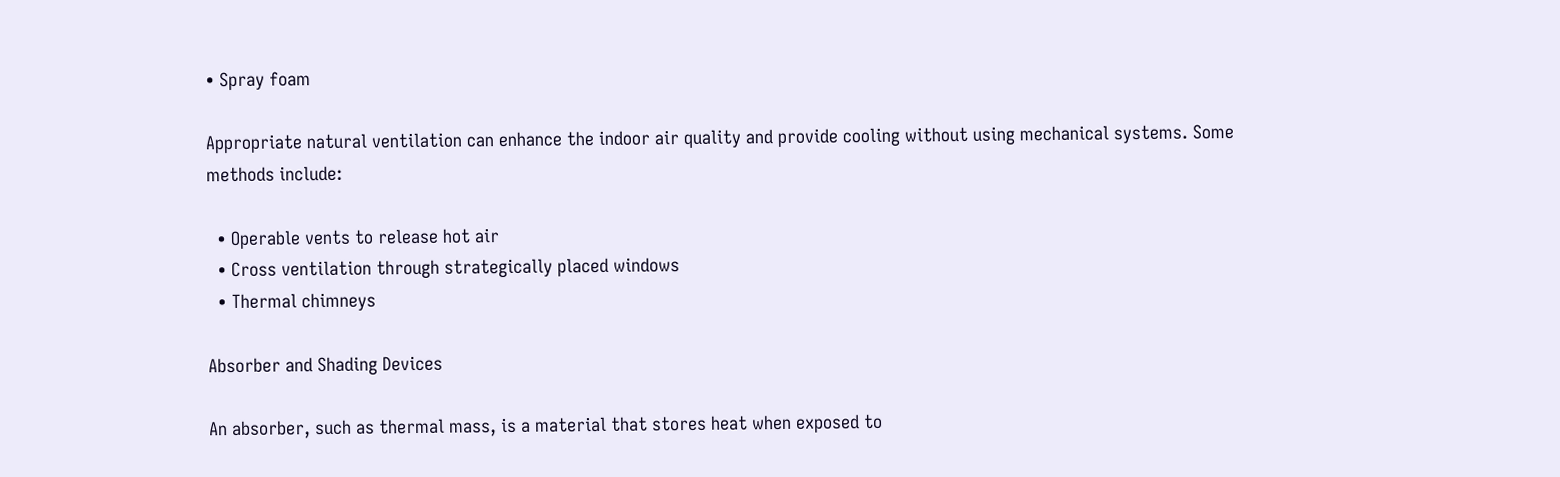• Spray foam

Appropriate natural ventilation can enhance the indoor air quality and provide cooling without using mechanical systems. Some methods include:

  • Operable vents to release hot air
  • Cross ventilation through strategically placed windows
  • Thermal chimneys

Absorber and Shading Devices

An absorber, such as thermal mass, is a material that stores heat when exposed to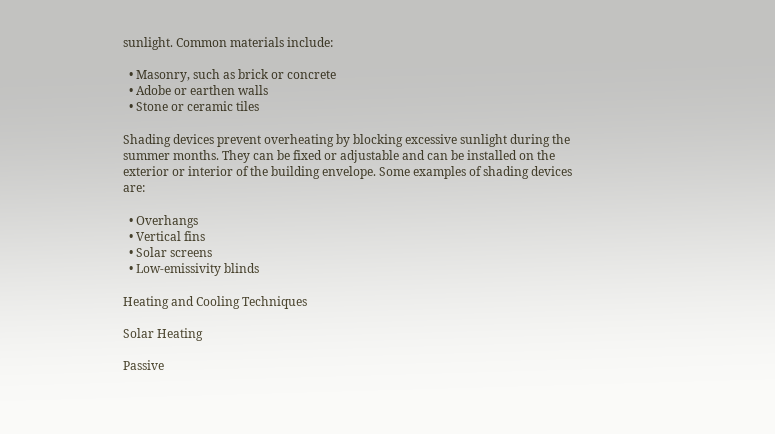sunlight. Common materials include:

  • Masonry, such as brick or concrete
  • Adobe or earthen walls
  • Stone or ceramic tiles

Shading devices prevent overheating by blocking excessive sunlight during the summer months. They can be fixed or adjustable and can be installed on the exterior or interior of the building envelope. Some examples of shading devices are:

  • Overhangs
  • Vertical fins
  • Solar screens
  • Low-emissivity blinds

Heating and Cooling Techniques

Solar Heating

Passive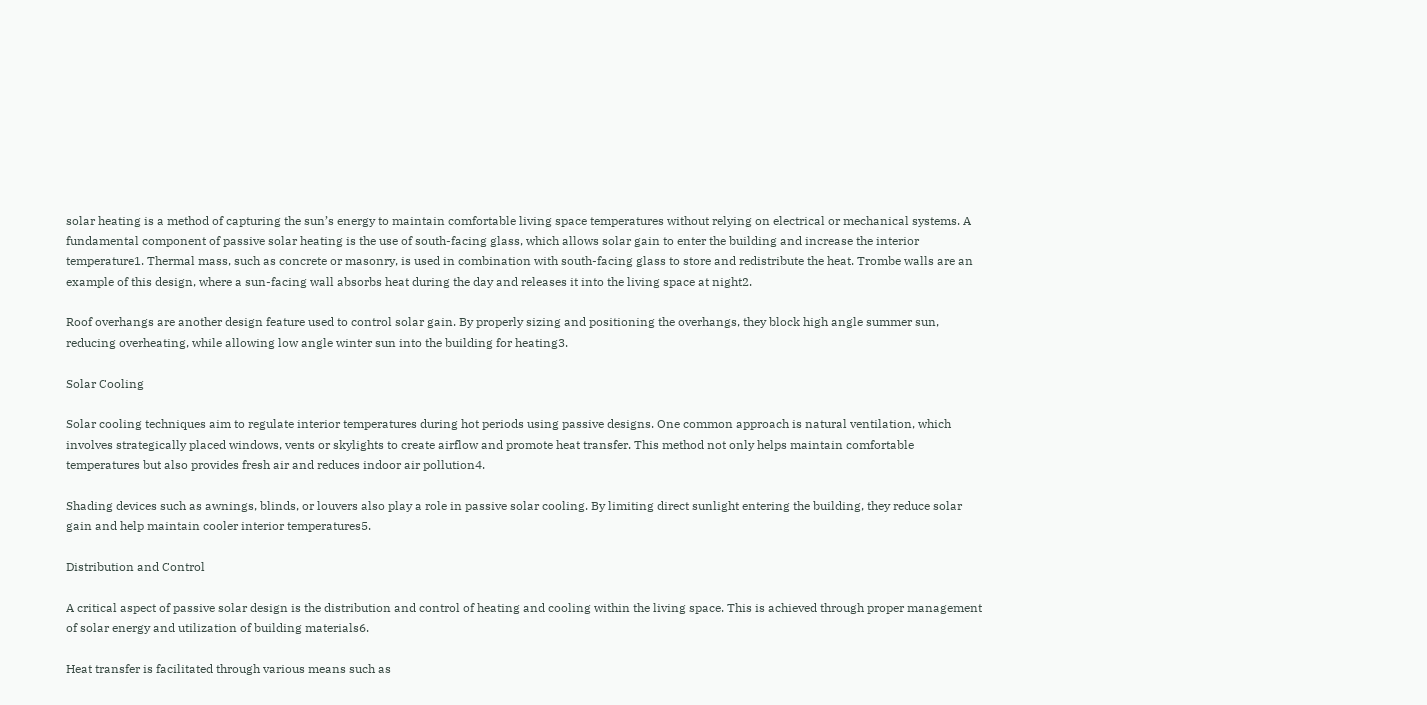solar heating is a method of capturing the sun’s energy to maintain comfortable living space temperatures without relying on electrical or mechanical systems. A fundamental component of passive solar heating is the use of south-facing glass, which allows solar gain to enter the building and increase the interior temperature1. Thermal mass, such as concrete or masonry, is used in combination with south-facing glass to store and redistribute the heat. Trombe walls are an example of this design, where a sun-facing wall absorbs heat during the day and releases it into the living space at night2.

Roof overhangs are another design feature used to control solar gain. By properly sizing and positioning the overhangs, they block high angle summer sun, reducing overheating, while allowing low angle winter sun into the building for heating3.

Solar Cooling

Solar cooling techniques aim to regulate interior temperatures during hot periods using passive designs. One common approach is natural ventilation, which involves strategically placed windows, vents or skylights to create airflow and promote heat transfer. This method not only helps maintain comfortable temperatures but also provides fresh air and reduces indoor air pollution4.

Shading devices such as awnings, blinds, or louvers also play a role in passive solar cooling. By limiting direct sunlight entering the building, they reduce solar gain and help maintain cooler interior temperatures5.

Distribution and Control

A critical aspect of passive solar design is the distribution and control of heating and cooling within the living space. This is achieved through proper management of solar energy and utilization of building materials6.

Heat transfer is facilitated through various means such as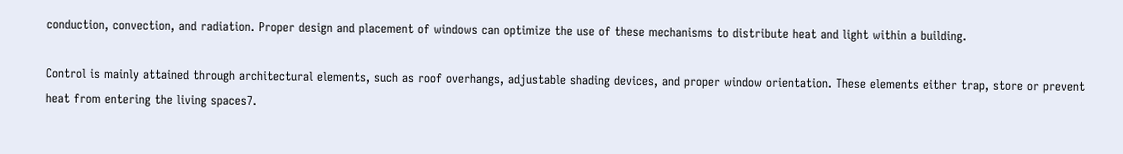conduction, convection, and radiation. Proper design and placement of windows can optimize the use of these mechanisms to distribute heat and light within a building.

Control is mainly attained through architectural elements, such as roof overhangs, adjustable shading devices, and proper window orientation. These elements either trap, store or prevent heat from entering the living spaces7.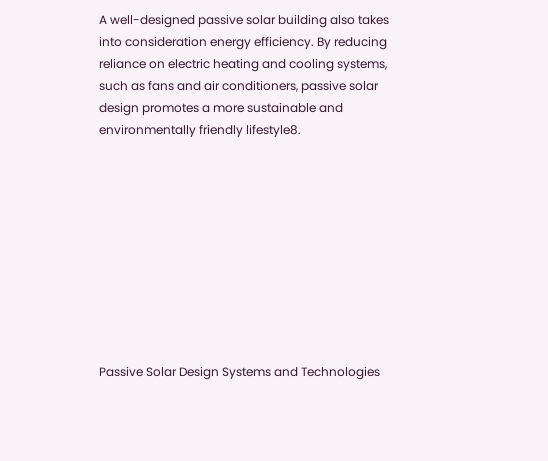A well-designed passive solar building also takes into consideration energy efficiency. By reducing reliance on electric heating and cooling systems, such as fans and air conditioners, passive solar design promotes a more sustainable and environmentally friendly lifestyle8.










Passive Solar Design Systems and Technologies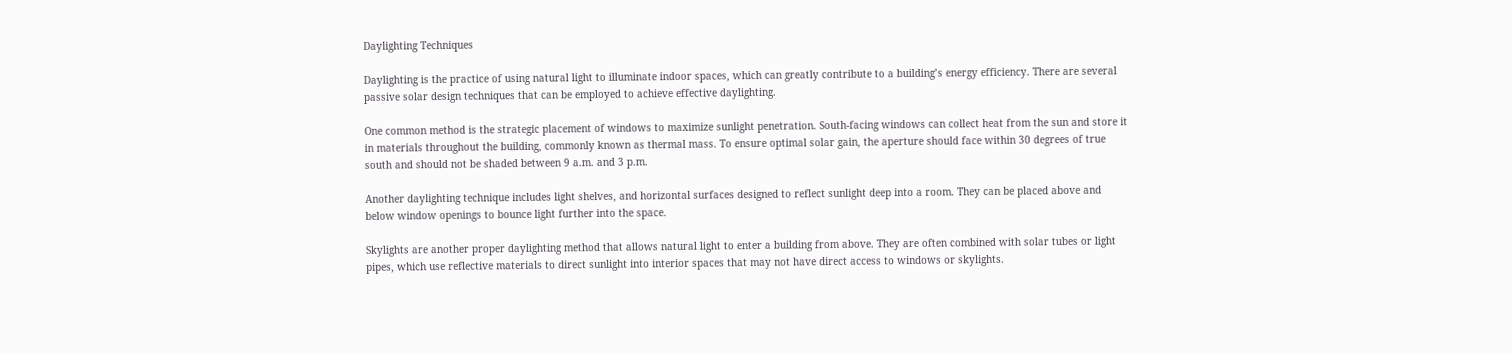Daylighting Techniques

Daylighting is the practice of using natural light to illuminate indoor spaces, which can greatly contribute to a building’s energy efficiency. There are several passive solar design techniques that can be employed to achieve effective daylighting.

One common method is the strategic placement of windows to maximize sunlight penetration. South-facing windows can collect heat from the sun and store it in materials throughout the building, commonly known as thermal mass. To ensure optimal solar gain, the aperture should face within 30 degrees of true south and should not be shaded between 9 a.m. and 3 p.m.

Another daylighting technique includes light shelves, and horizontal surfaces designed to reflect sunlight deep into a room. They can be placed above and below window openings to bounce light further into the space.

Skylights are another proper daylighting method that allows natural light to enter a building from above. They are often combined with solar tubes or light pipes, which use reflective materials to direct sunlight into interior spaces that may not have direct access to windows or skylights.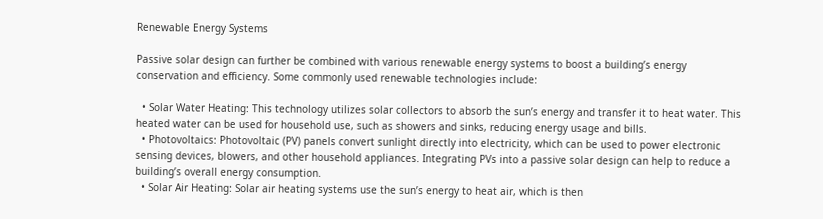Renewable Energy Systems

Passive solar design can further be combined with various renewable energy systems to boost a building’s energy conservation and efficiency. Some commonly used renewable technologies include:

  • Solar Water Heating: This technology utilizes solar collectors to absorb the sun’s energy and transfer it to heat water. This heated water can be used for household use, such as showers and sinks, reducing energy usage and bills.
  • Photovoltaics: Photovoltaic (PV) panels convert sunlight directly into electricity, which can be used to power electronic sensing devices, blowers, and other household appliances. Integrating PVs into a passive solar design can help to reduce a building’s overall energy consumption.
  • Solar Air Heating: Solar air heating systems use the sun’s energy to heat air, which is then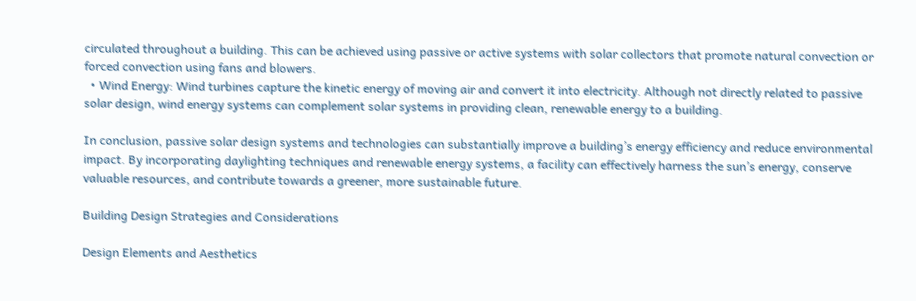circulated throughout a building. This can be achieved using passive or active systems with solar collectors that promote natural convection or forced convection using fans and blowers.
  • Wind Energy: Wind turbines capture the kinetic energy of moving air and convert it into electricity. Although not directly related to passive solar design, wind energy systems can complement solar systems in providing clean, renewable energy to a building.

In conclusion, passive solar design systems and technologies can substantially improve a building’s energy efficiency and reduce environmental impact. By incorporating daylighting techniques and renewable energy systems, a facility can effectively harness the sun’s energy, conserve valuable resources, and contribute towards a greener, more sustainable future.

Building Design Strategies and Considerations

Design Elements and Aesthetics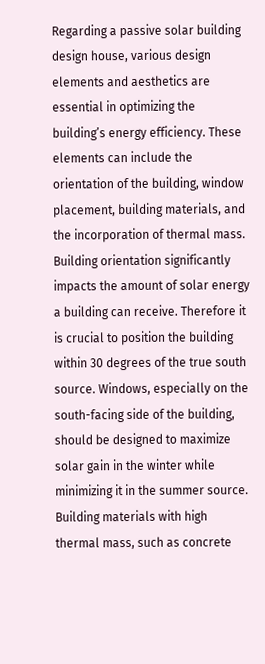Regarding a passive solar building design house, various design elements and aesthetics are essential in optimizing the building’s energy efficiency. These elements can include the orientation of the building, window placement, building materials, and the incorporation of thermal mass. Building orientation significantly impacts the amount of solar energy a building can receive. Therefore it is crucial to position the building within 30 degrees of the true south source. Windows, especially on the south-facing side of the building, should be designed to maximize solar gain in the winter while minimizing it in the summer source. Building materials with high thermal mass, such as concrete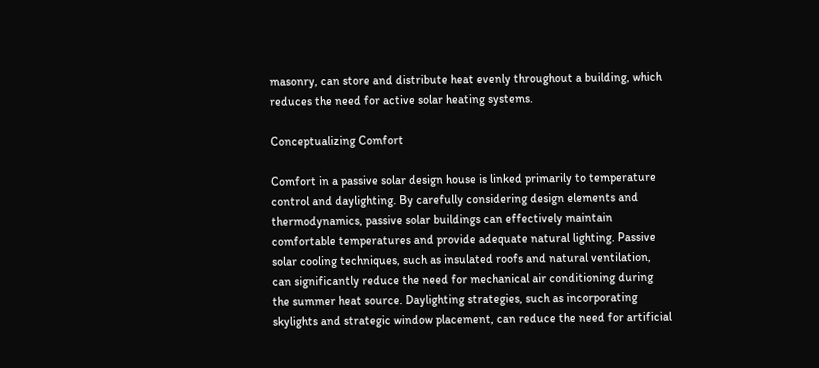masonry, can store and distribute heat evenly throughout a building, which reduces the need for active solar heating systems.

Conceptualizing Comfort

Comfort in a passive solar design house is linked primarily to temperature control and daylighting. By carefully considering design elements and thermodynamics, passive solar buildings can effectively maintain comfortable temperatures and provide adequate natural lighting. Passive solar cooling techniques, such as insulated roofs and natural ventilation, can significantly reduce the need for mechanical air conditioning during the summer heat source. Daylighting strategies, such as incorporating skylights and strategic window placement, can reduce the need for artificial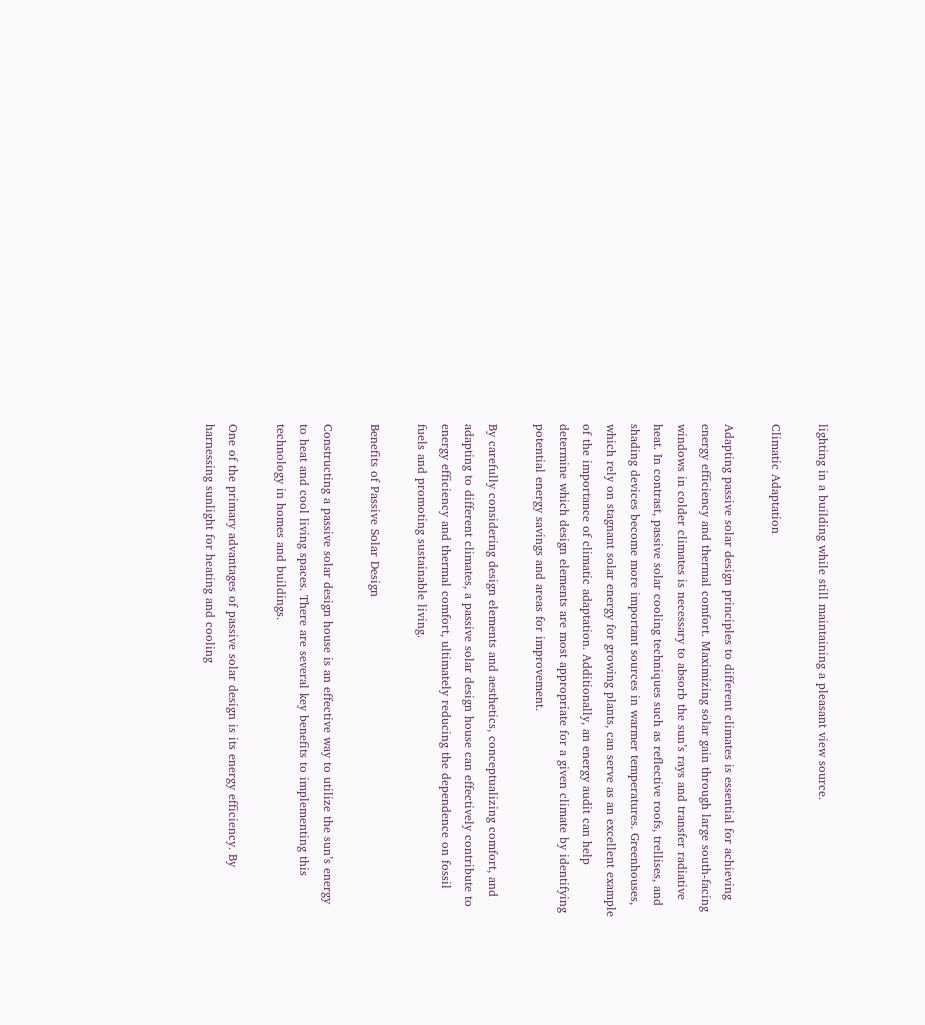lighting in a building while still maintaining a pleasant view source.

Climatic Adaptation

Adapting passive solar design principles to different climates is essential for achieving energy efficiency and thermal comfort. Maximizing solar gain through large south-facing windows in colder climates is necessary to absorb the sun’s rays and transfer radiative heat. In contrast, passive solar cooling techniques such as reflective roofs, trellises, and shading devices become more important sources in warmer temperatures. Greenhouses, which rely on stagnant solar energy for growing plants, can serve as an excellent example of the importance of climatic adaptation. Additionally, an energy audit can help determine which design elements are most appropriate for a given climate by identifying potential energy savings and areas for improvement.

By carefully considering design elements and aesthetics, conceptualizing comfort, and adapting to different climates, a passive solar design house can effectively contribute to energy efficiency and thermal comfort, ultimately reducing the dependence on fossil fuels and promoting sustainable living.

Benefits of Passive Solar Design

Constructing a passive solar design house is an effective way to utilize the sun’s energy to heat and cool living spaces. There are several key benefits to implementing this technology in homes and buildings.

One of the primary advantages of passive solar design is its energy efficiency. By harnessing sunlight for heating and cooling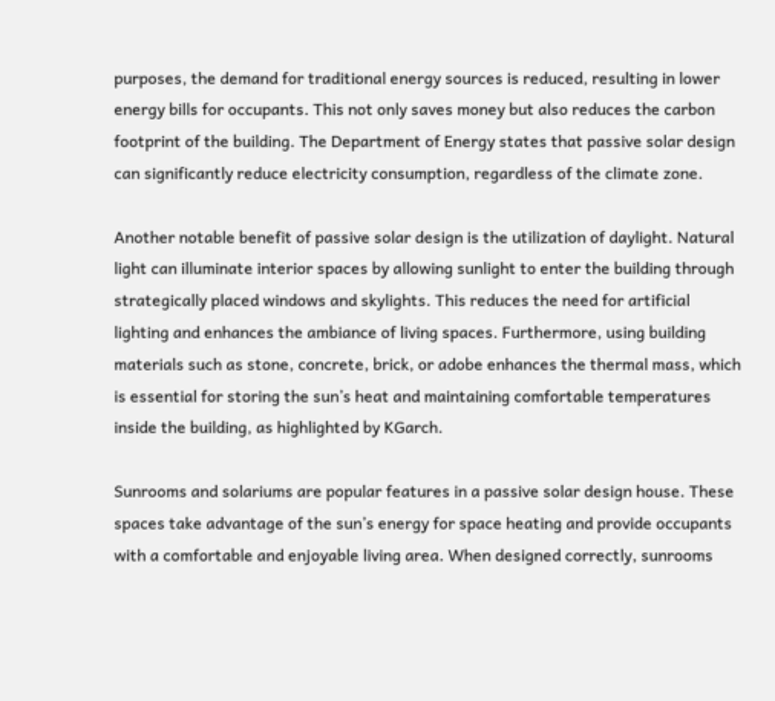purposes, the demand for traditional energy sources is reduced, resulting in lower energy bills for occupants. This not only saves money but also reduces the carbon footprint of the building. The Department of Energy states that passive solar design can significantly reduce electricity consumption, regardless of the climate zone.

Another notable benefit of passive solar design is the utilization of daylight. Natural light can illuminate interior spaces by allowing sunlight to enter the building through strategically placed windows and skylights. This reduces the need for artificial lighting and enhances the ambiance of living spaces. Furthermore, using building materials such as stone, concrete, brick, or adobe enhances the thermal mass, which is essential for storing the sun’s heat and maintaining comfortable temperatures inside the building, as highlighted by KGarch.

Sunrooms and solariums are popular features in a passive solar design house. These spaces take advantage of the sun’s energy for space heating and provide occupants with a comfortable and enjoyable living area. When designed correctly, sunrooms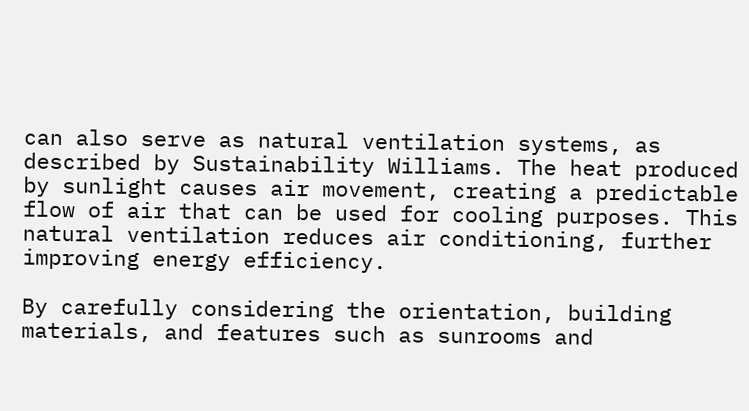can also serve as natural ventilation systems, as described by Sustainability Williams. The heat produced by sunlight causes air movement, creating a predictable flow of air that can be used for cooling purposes. This natural ventilation reduces air conditioning, further improving energy efficiency.

By carefully considering the orientation, building materials, and features such as sunrooms and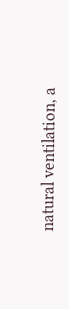natural ventilation, a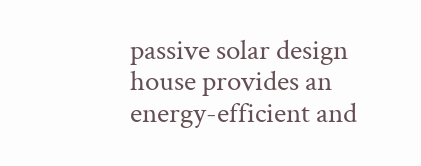passive solar design house provides an energy-efficient and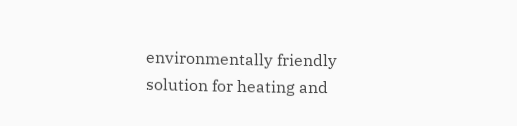environmentally friendly solution for heating and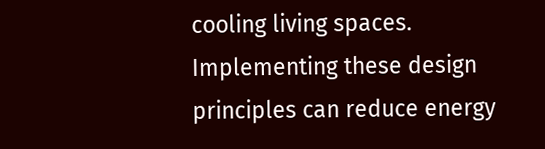cooling living spaces. Implementing these design principles can reduce energy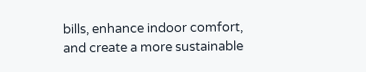bills, enhance indoor comfort, and create a more sustainable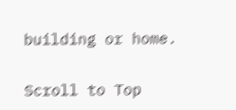building or home.

Scroll to Top